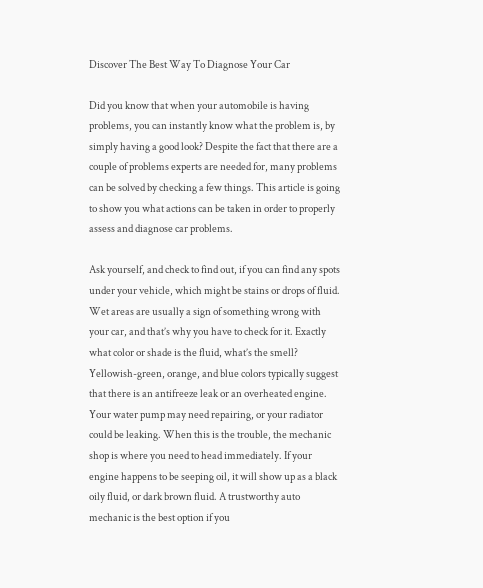Discover The Best Way To Diagnose Your Car

Did you know that when your automobile is having problems, you can instantly know what the problem is, by simply having a good look? Despite the fact that there are a couple of problems experts are needed for, many problems can be solved by checking a few things. This article is going to show you what actions can be taken in order to properly assess and diagnose car problems.

Ask yourself, and check to find out, if you can find any spots under your vehicle, which might be stains or drops of fluid. Wet areas are usually a sign of something wrong with your car, and that’s why you have to check for it. Exactly what color or shade is the fluid, what’s the smell? Yellowish-green, orange, and blue colors typically suggest that there is an antifreeze leak or an overheated engine. Your water pump may need repairing, or your radiator could be leaking. When this is the trouble, the mechanic shop is where you need to head immediately. If your engine happens to be seeping oil, it will show up as a black oily fluid, or dark brown fluid. A trustworthy auto mechanic is the best option if you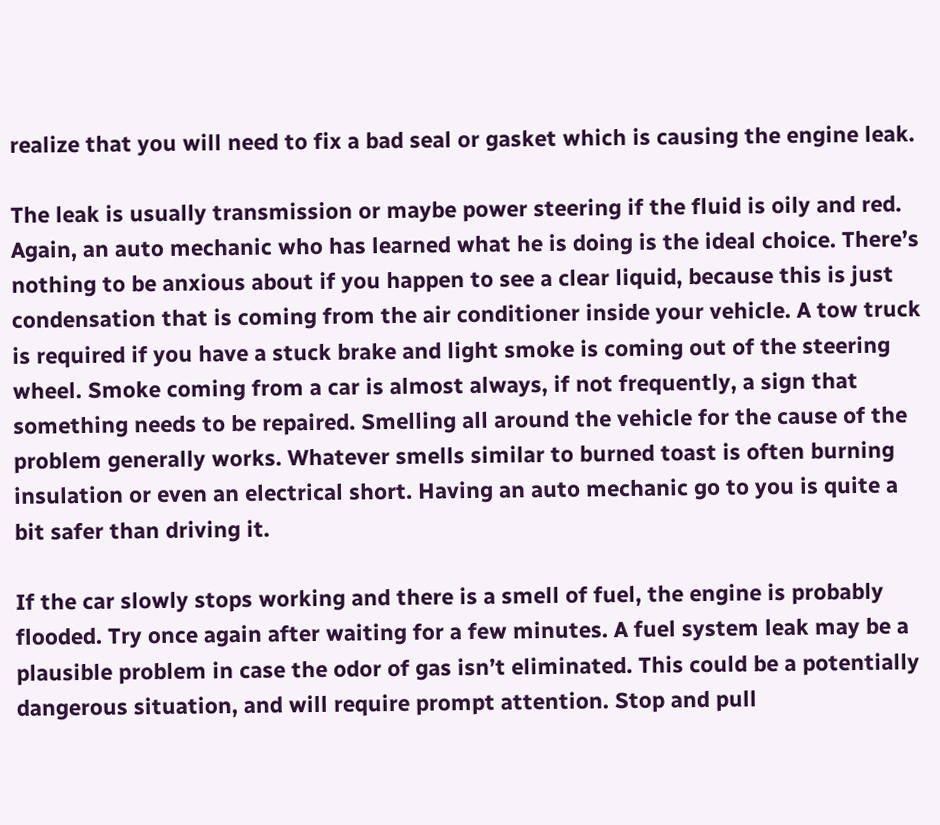realize that you will need to fix a bad seal or gasket which is causing the engine leak.

The leak is usually transmission or maybe power steering if the fluid is oily and red. Again, an auto mechanic who has learned what he is doing is the ideal choice. There’s nothing to be anxious about if you happen to see a clear liquid, because this is just condensation that is coming from the air conditioner inside your vehicle. A tow truck is required if you have a stuck brake and light smoke is coming out of the steering wheel. Smoke coming from a car is almost always, if not frequently, a sign that something needs to be repaired. Smelling all around the vehicle for the cause of the problem generally works. Whatever smells similar to burned toast is often burning insulation or even an electrical short. Having an auto mechanic go to you is quite a bit safer than driving it.

If the car slowly stops working and there is a smell of fuel, the engine is probably flooded. Try once again after waiting for a few minutes. A fuel system leak may be a plausible problem in case the odor of gas isn’t eliminated. This could be a potentially dangerous situation, and will require prompt attention. Stop and pull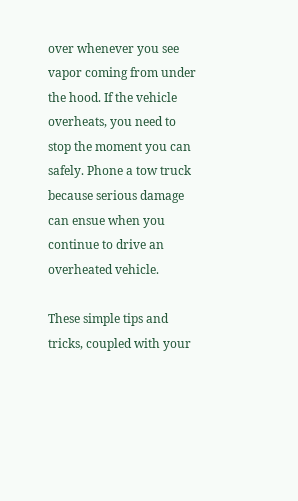over whenever you see vapor coming from under the hood. If the vehicle overheats, you need to stop the moment you can safely. Phone a tow truck because serious damage can ensue when you continue to drive an overheated vehicle.

These simple tips and tricks, coupled with your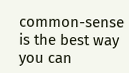common-sense is the best way you can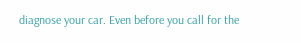diagnose your car. Even before you call for the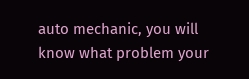auto mechanic, you will know what problem your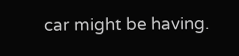car might be having.